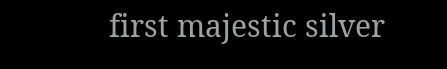first majestic silver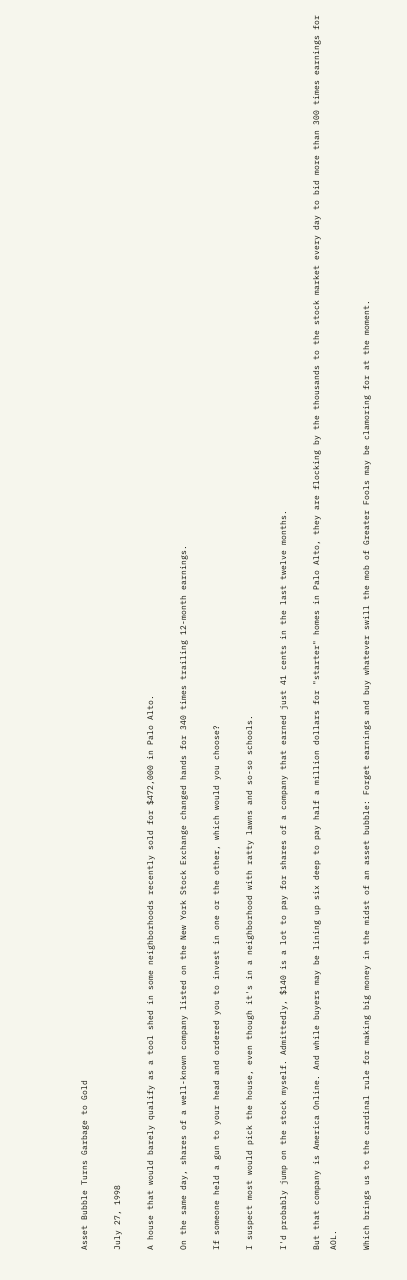Asset Bubble Turns Garbage to Gold

July 27, 1998

A house that would barely qualify as a tool shed in some neighborhoods recently sold for $472,000 in Palo Alto.

On the same day, shares of a well-known company listed on the New York Stock Exchange changed hands for 340 times trailing 12-month earnings.

If someone held a gun to your head and ordered you to invest in one or the other, which would you choose?

I suspect most would pick the house, even though it's in a neighborhood with ratty lawns and so-so schools.

I'd probably jump on the stock myself. Admittedly, $140 is a lot to pay for shares of a company that earned just 41 cents in the last twelve months.

But that company is America Online. And while buyers may be lining up six deep to pay half a million dollars for "starter" homes in Palo Alto, they are flocking by the thousands to the stock market every day to bid more than 300 times earnings for AOL.

Which brings us to the cardinal rule for making big money in the midst of an asset bubble: Forget earnings and buy whatever swill the mob of Greater Fools may be clamoring for at the moment.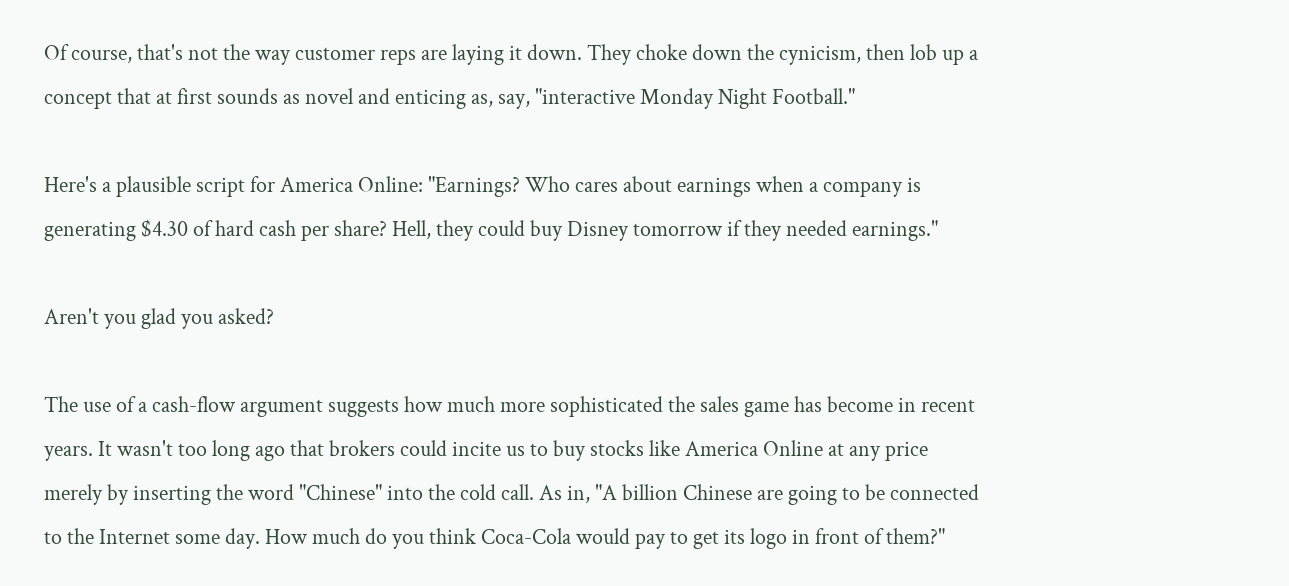Of course, that's not the way customer reps are laying it down. They choke down the cynicism, then lob up a concept that at first sounds as novel and enticing as, say, "interactive Monday Night Football."

Here's a plausible script for America Online: "Earnings? Who cares about earnings when a company is generating $4.30 of hard cash per share? Hell, they could buy Disney tomorrow if they needed earnings."

Aren't you glad you asked?

The use of a cash-flow argument suggests how much more sophisticated the sales game has become in recent years. It wasn't too long ago that brokers could incite us to buy stocks like America Online at any price merely by inserting the word "Chinese" into the cold call. As in, "A billion Chinese are going to be connected to the Internet some day. How much do you think Coca-Cola would pay to get its logo in front of them?"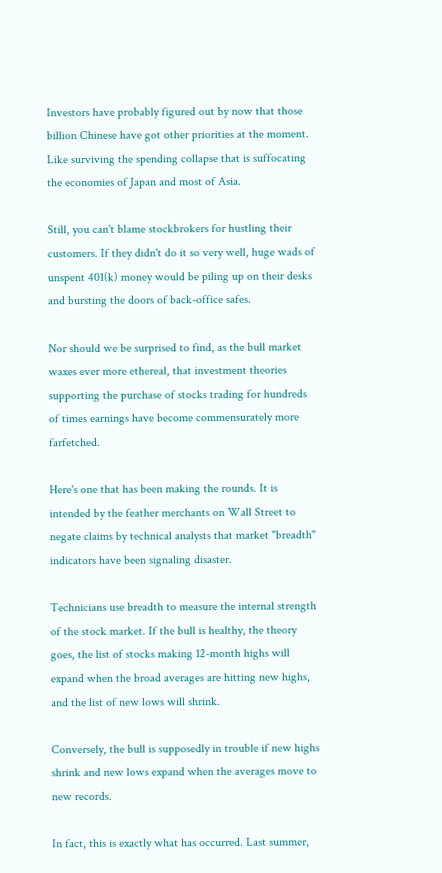Investors have probably figured out by now that those billion Chinese have got other priorities at the moment. Like surviving the spending collapse that is suffocating the economies of Japan and most of Asia.

Still, you can't blame stockbrokers for hustling their customers. If they didn't do it so very well, huge wads of unspent 401(k) money would be piling up on their desks and bursting the doors of back-office safes.

Nor should we be surprised to find, as the bull market waxes ever more ethereal, that investment theories supporting the purchase of stocks trading for hundreds of times earnings have become commensurately more farfetched.

Here's one that has been making the rounds. It is intended by the feather merchants on Wall Street to negate claims by technical analysts that market "breadth" indicators have been signaling disaster.

Technicians use breadth to measure the internal strength of the stock market. If the bull is healthy, the theory goes, the list of stocks making 12-month highs will expand when the broad averages are hitting new highs, and the list of new lows will shrink.

Conversely, the bull is supposedly in trouble if new highs shrink and new lows expand when the averages move to new records.

In fact, this is exactly what has occurred. Last summer,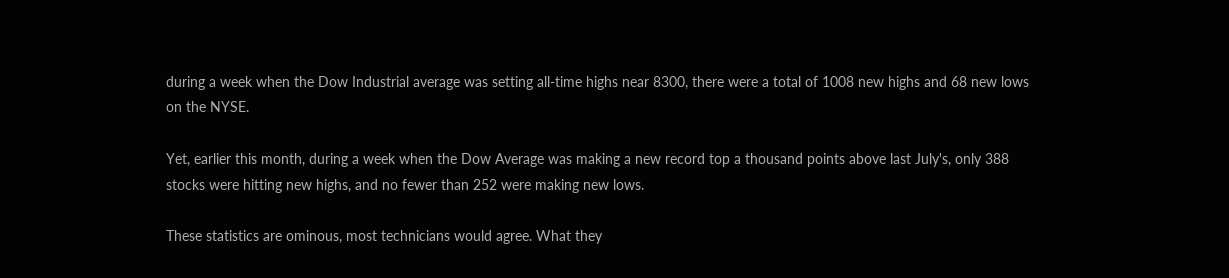during a week when the Dow Industrial average was setting all-time highs near 8300, there were a total of 1008 new highs and 68 new lows on the NYSE.

Yet, earlier this month, during a week when the Dow Average was making a new record top a thousand points above last July's, only 388 stocks were hitting new highs, and no fewer than 252 were making new lows.

These statistics are ominous, most technicians would agree. What they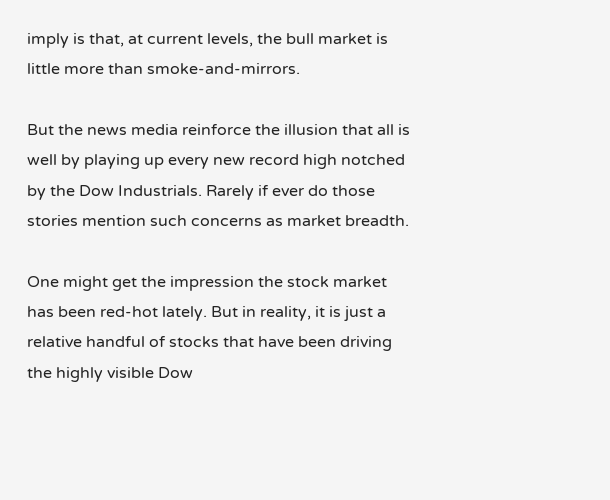imply is that, at current levels, the bull market is little more than smoke-and-mirrors.

But the news media reinforce the illusion that all is well by playing up every new record high notched by the Dow Industrials. Rarely if ever do those stories mention such concerns as market breadth.

One might get the impression the stock market has been red-hot lately. But in reality, it is just a relative handful of stocks that have been driving the highly visible Dow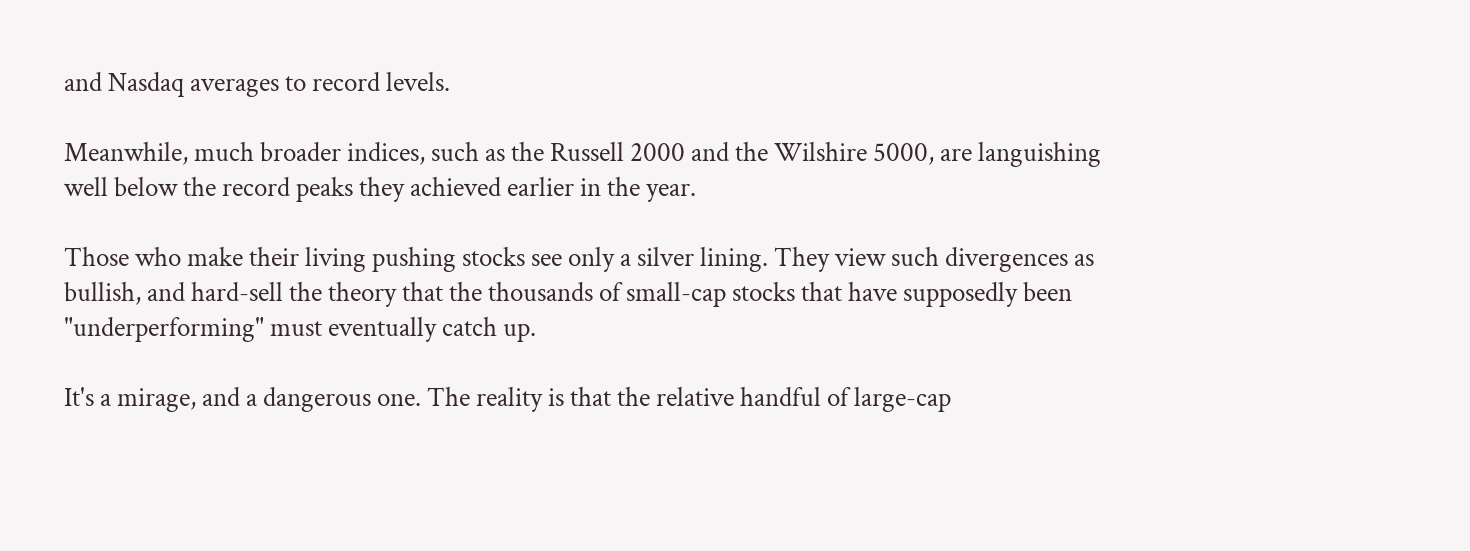and Nasdaq averages to record levels.

Meanwhile, much broader indices, such as the Russell 2000 and the Wilshire 5000, are languishing well below the record peaks they achieved earlier in the year.

Those who make their living pushing stocks see only a silver lining. They view such divergences as bullish, and hard-sell the theory that the thousands of small-cap stocks that have supposedly been "underperforming" must eventually catch up.

It's a mirage, and a dangerous one. The reality is that the relative handful of large-cap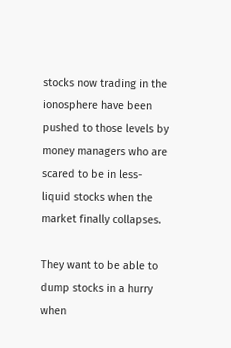stocks now trading in the ionosphere have been pushed to those levels by money managers who are scared to be in less-liquid stocks when the market finally collapses.

They want to be able to dump stocks in a hurry when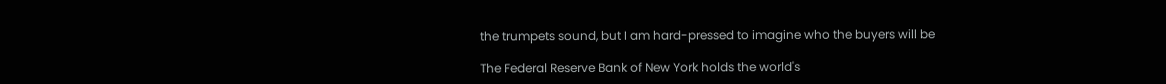the trumpets sound, but I am hard-pressed to imagine who the buyers will be

The Federal Reserve Bank of New York holds the world's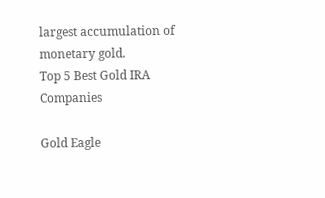largest accumulation of monetary gold.
Top 5 Best Gold IRA Companies

Gold Eagle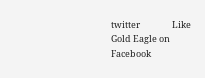twitter                Like Gold Eagle on Facebook